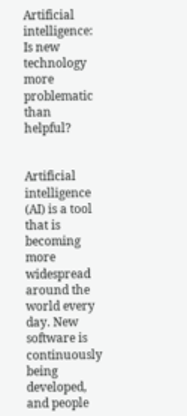Artificial intelligence: Is new technology more problematic than helpful?


Artificial intelligence (AI) is a tool that is becoming more widespread around the world every day. New software is continuously being developed, and people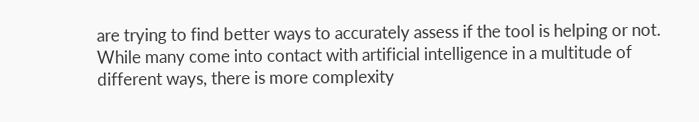are trying to find better ways to accurately assess if the tool is helping or not. While many come into contact with artificial intelligence in a multitude of different ways, there is more complexity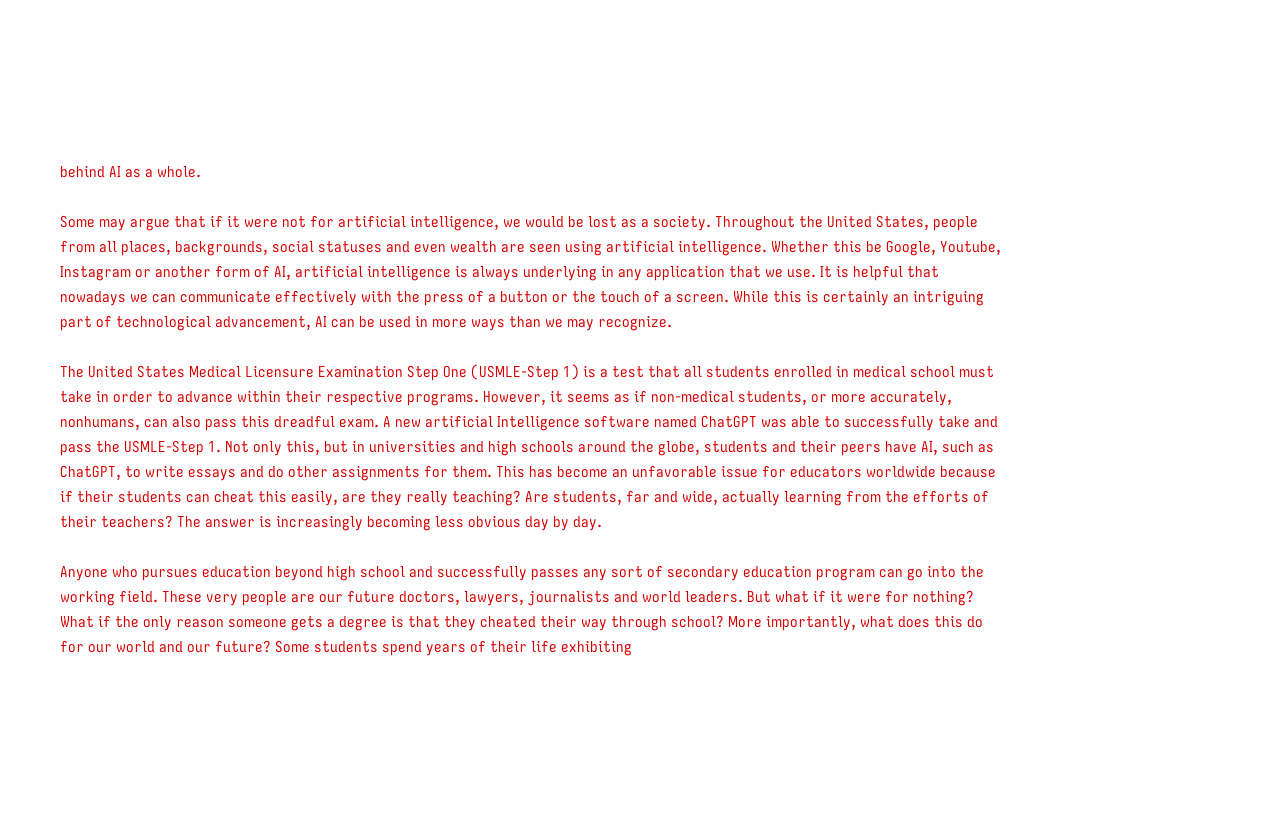behind AI as a whole.

Some may argue that if it were not for artificial intelligence, we would be lost as a society. Throughout the United States, people from all places, backgrounds, social statuses and even wealth are seen using artificial intelligence. Whether this be Google, Youtube, Instagram or another form of AI, artificial intelligence is always underlying in any application that we use. It is helpful that nowadays we can communicate effectively with the press of a button or the touch of a screen. While this is certainly an intriguing part of technological advancement, AI can be used in more ways than we may recognize.

The United States Medical Licensure Examination Step One (USMLE-Step 1) is a test that all students enrolled in medical school must take in order to advance within their respective programs. However, it seems as if non-medical students, or more accurately, nonhumans, can also pass this dreadful exam. A new artificial Intelligence software named ChatGPT was able to successfully take and pass the USMLE-Step 1. Not only this, but in universities and high schools around the globe, students and their peers have AI, such as ChatGPT, to write essays and do other assignments for them. This has become an unfavorable issue for educators worldwide because if their students can cheat this easily, are they really teaching? Are students, far and wide, actually learning from the efforts of their teachers? The answer is increasingly becoming less obvious day by day.

Anyone who pursues education beyond high school and successfully passes any sort of secondary education program can go into the working field. These very people are our future doctors, lawyers, journalists and world leaders. But what if it were for nothing? What if the only reason someone gets a degree is that they cheated their way through school? More importantly, what does this do for our world and our future? Some students spend years of their life exhibiting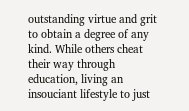outstanding virtue and grit to obtain a degree of any kind. While others cheat their way through education, living an insouciant lifestyle to just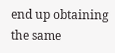end up obtaining the same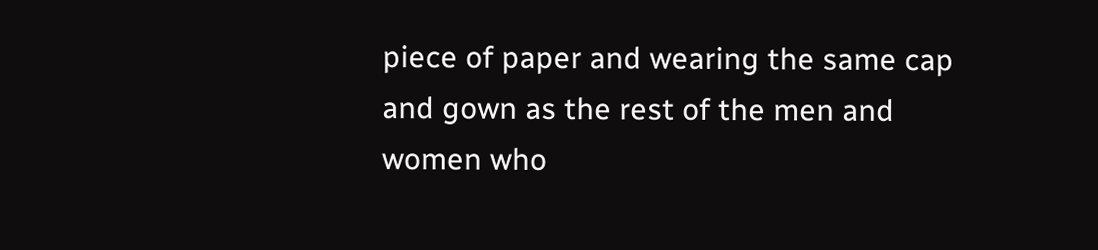piece of paper and wearing the same cap and gown as the rest of the men and women who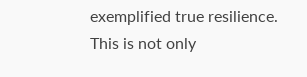exemplified true resilience. This is not only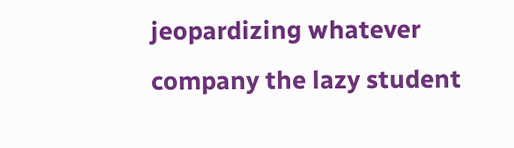jeopardizing whatever company the lazy student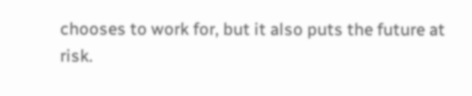chooses to work for, but it also puts the future at risk.